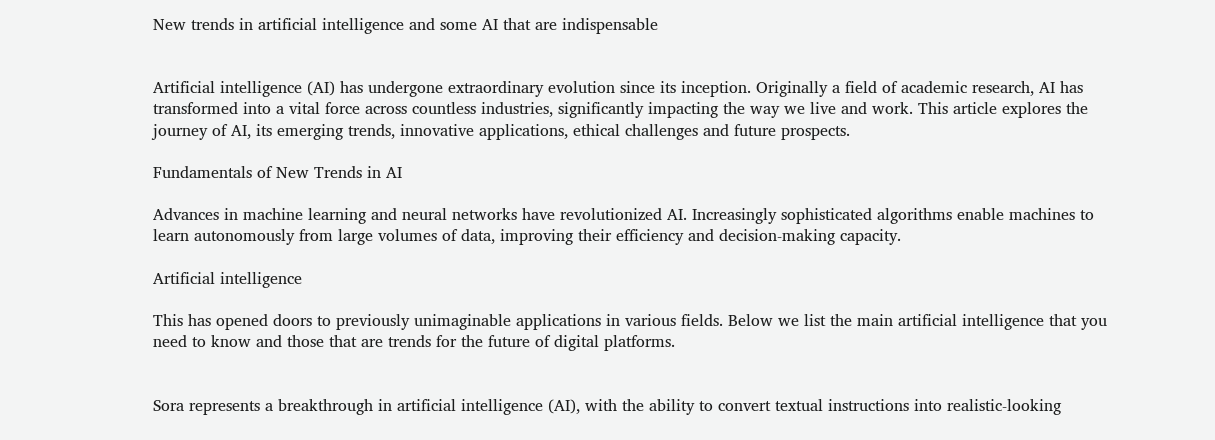New trends in artificial intelligence and some AI that are indispensable


Artificial intelligence (AI) has undergone extraordinary evolution since its inception. Originally a field of academic research, AI has transformed into a vital force across countless industries, significantly impacting the way we live and work. This article explores the journey of AI, its emerging trends, innovative applications, ethical challenges and future prospects.

Fundamentals of New Trends in AI

Advances in machine learning and neural networks have revolutionized AI. Increasingly sophisticated algorithms enable machines to learn autonomously from large volumes of data, improving their efficiency and decision-making capacity.

Artificial intelligence

This has opened doors to previously unimaginable applications in various fields. Below we list the main artificial intelligence that you need to know and those that are trends for the future of digital platforms.


Sora represents a breakthrough in artificial intelligence (AI), with the ability to convert textual instructions into realistic-looking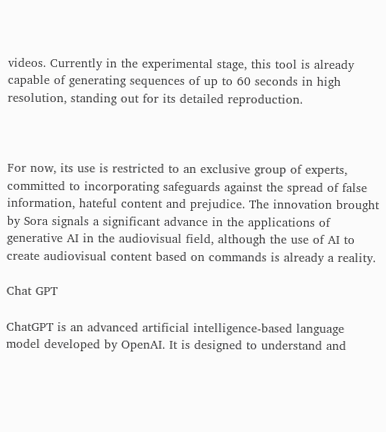videos. Currently in the experimental stage, this tool is already capable of generating sequences of up to 60 seconds in high resolution, standing out for its detailed reproduction.



For now, its use is restricted to an exclusive group of experts, committed to incorporating safeguards against the spread of false information, hateful content and prejudice. The innovation brought by Sora signals a significant advance in the applications of generative AI in the audiovisual field, although the use of AI to create audiovisual content based on commands is already a reality.

Chat GPT

ChatGPT is an advanced artificial intelligence-based language model developed by OpenAI. It is designed to understand and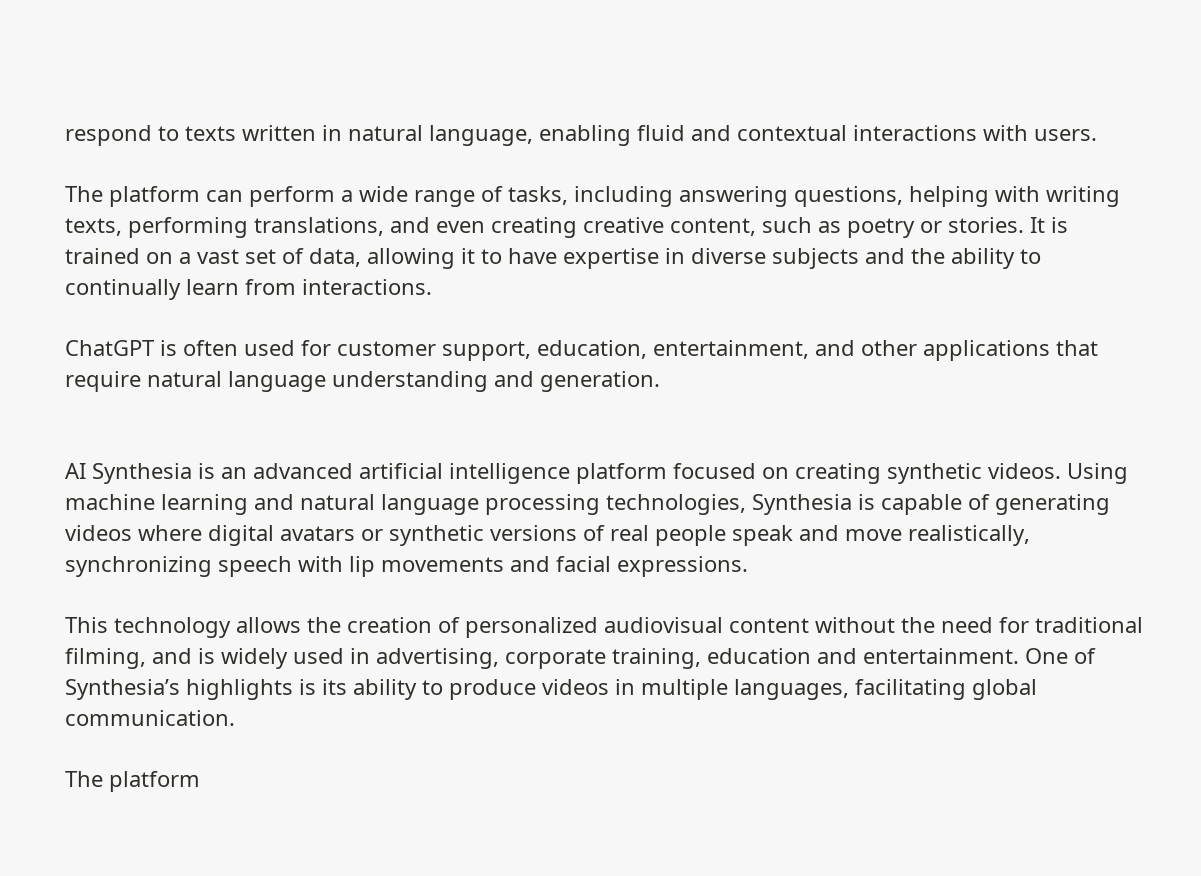respond to texts written in natural language, enabling fluid and contextual interactions with users.

The platform can perform a wide range of tasks, including answering questions, helping with writing texts, performing translations, and even creating creative content, such as poetry or stories. It is trained on a vast set of data, allowing it to have expertise in diverse subjects and the ability to continually learn from interactions.

ChatGPT is often used for customer support, education, entertainment, and other applications that require natural language understanding and generation.


AI Synthesia is an advanced artificial intelligence platform focused on creating synthetic videos. Using machine learning and natural language processing technologies, Synthesia is capable of generating videos where digital avatars or synthetic versions of real people speak and move realistically, synchronizing speech with lip movements and facial expressions.

This technology allows the creation of personalized audiovisual content without the need for traditional filming, and is widely used in advertising, corporate training, education and entertainment. One of Synthesia’s highlights is its ability to produce videos in multiple languages, facilitating global communication.

The platform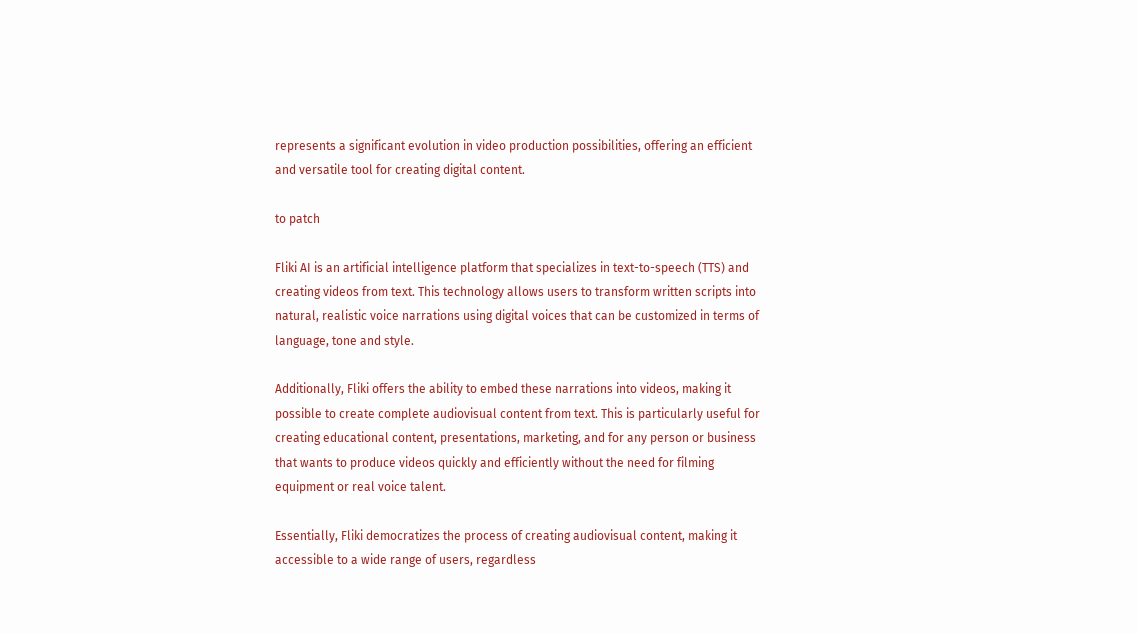represents a significant evolution in video production possibilities, offering an efficient and versatile tool for creating digital content.

to patch

Fliki AI is an artificial intelligence platform that specializes in text-to-speech (TTS) and creating videos from text. This technology allows users to transform written scripts into natural, realistic voice narrations using digital voices that can be customized in terms of language, tone and style.

Additionally, Fliki offers the ability to embed these narrations into videos, making it possible to create complete audiovisual content from text. This is particularly useful for creating educational content, presentations, marketing, and for any person or business that wants to produce videos quickly and efficiently without the need for filming equipment or real voice talent.

Essentially, Fliki democratizes the process of creating audiovisual content, making it accessible to a wide range of users, regardless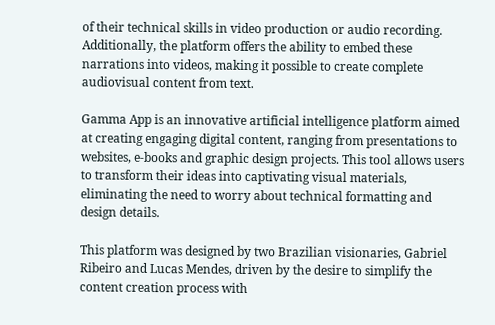of their technical skills in video production or audio recording. Additionally, the platform offers the ability to embed these narrations into videos, making it possible to create complete audiovisual content from text.

Gamma App is an innovative artificial intelligence platform aimed at creating engaging digital content, ranging from presentations to websites, e-books and graphic design projects. This tool allows users to transform their ideas into captivating visual materials, eliminating the need to worry about technical formatting and design details.

This platform was designed by two Brazilian visionaries, Gabriel Ribeiro and Lucas Mendes, driven by the desire to simplify the content creation process with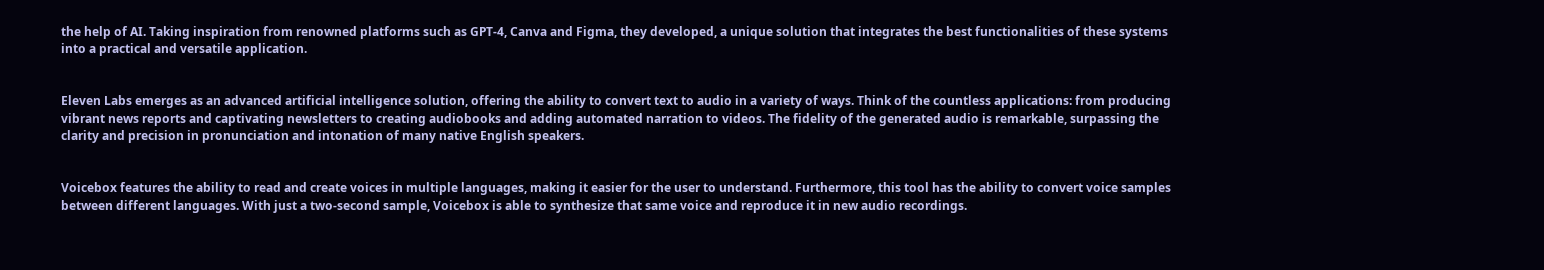the help of AI. Taking inspiration from renowned platforms such as GPT-4, Canva and Figma, they developed, a unique solution that integrates the best functionalities of these systems into a practical and versatile application.


Eleven Labs emerges as an advanced artificial intelligence solution, offering the ability to convert text to audio in a variety of ways. Think of the countless applications: from producing vibrant news reports and captivating newsletters to creating audiobooks and adding automated narration to videos. The fidelity of the generated audio is remarkable, surpassing the clarity and precision in pronunciation and intonation of many native English speakers.


Voicebox features the ability to read and create voices in multiple languages, making it easier for the user to understand. Furthermore, this tool has the ability to convert voice samples between different languages. With just a two-second sample, Voicebox is able to synthesize that same voice and reproduce it in new audio recordings.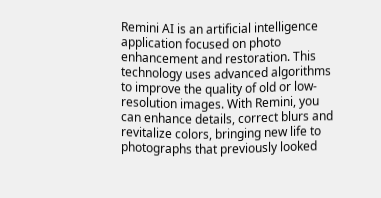Remini AI is an artificial intelligence application focused on photo enhancement and restoration. This technology uses advanced algorithms to improve the quality of old or low-resolution images. With Remini, you can enhance details, correct blurs and revitalize colors, bringing new life to photographs that previously looked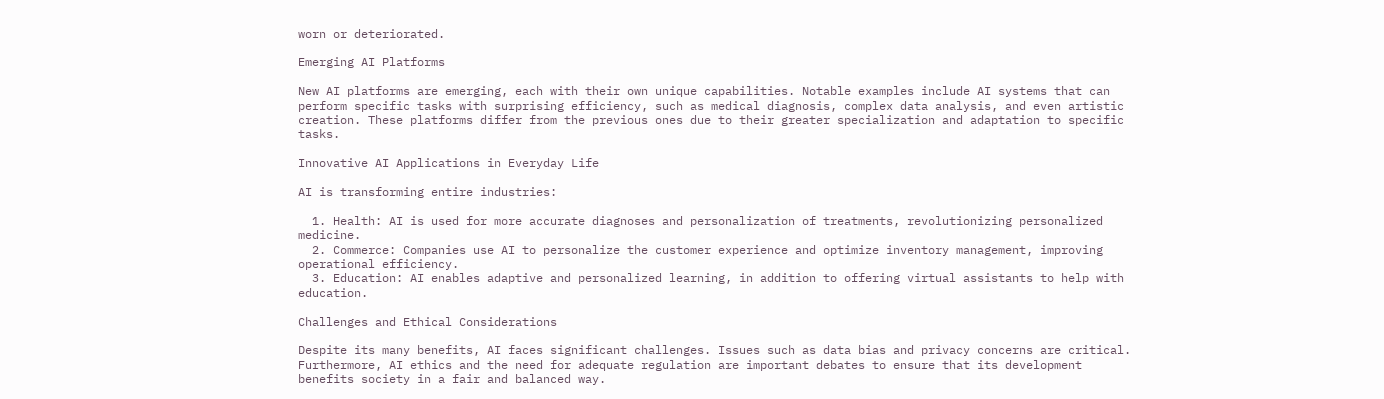worn or deteriorated.

Emerging AI Platforms

New AI platforms are emerging, each with their own unique capabilities. Notable examples include AI systems that can perform specific tasks with surprising efficiency, such as medical diagnosis, complex data analysis, and even artistic creation. These platforms differ from the previous ones due to their greater specialization and adaptation to specific tasks.

Innovative AI Applications in Everyday Life

AI is transforming entire industries:

  1. Health: AI is used for more accurate diagnoses and personalization of treatments, revolutionizing personalized medicine.
  2. Commerce: Companies use AI to personalize the customer experience and optimize inventory management, improving operational efficiency.
  3. Education: AI enables adaptive and personalized learning, in addition to offering virtual assistants to help with education.

Challenges and Ethical Considerations

Despite its many benefits, AI faces significant challenges. Issues such as data bias and privacy concerns are critical. Furthermore, AI ethics and the need for adequate regulation are important debates to ensure that its development benefits society in a fair and balanced way.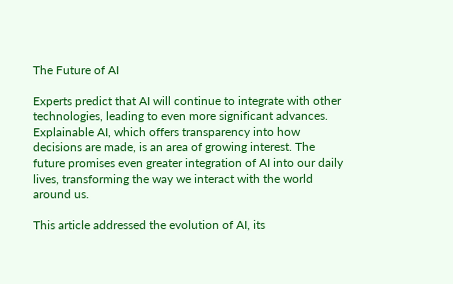The Future of AI

Experts predict that AI will continue to integrate with other technologies, leading to even more significant advances. Explainable AI, which offers transparency into how decisions are made, is an area of growing interest. The future promises even greater integration of AI into our daily lives, transforming the way we interact with the world around us.

This article addressed the evolution of AI, its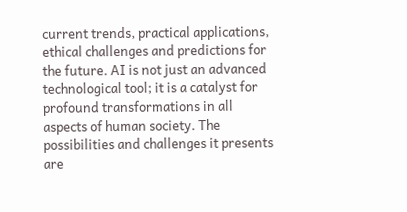current trends, practical applications, ethical challenges and predictions for the future. AI is not just an advanced technological tool; it is a catalyst for profound transformations in all aspects of human society. The possibilities and challenges it presents are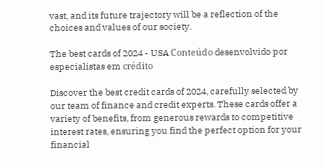vast, and its future trajectory will be a reflection of the choices and values of our society.

The best cards of 2024 - USA Conteúdo desenvolvido por especialistas em crédito

Discover the best credit cards of 2024, carefully selected by our team of finance and credit experts. These cards offer a variety of benefits, from generous rewards to competitive interest rates, ensuring you find the perfect option for your financial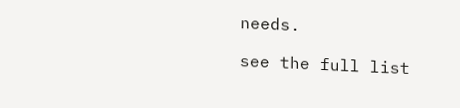needs.

see the full list